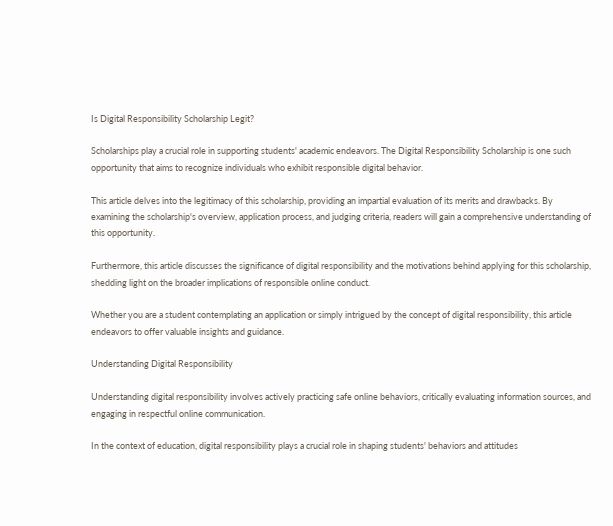Is Digital Responsibility Scholarship Legit?

Scholarships play a crucial role in supporting students' academic endeavors. The Digital Responsibility Scholarship is one such opportunity that aims to recognize individuals who exhibit responsible digital behavior.

This article delves into the legitimacy of this scholarship, providing an impartial evaluation of its merits and drawbacks. By examining the scholarship's overview, application process, and judging criteria, readers will gain a comprehensive understanding of this opportunity.

Furthermore, this article discusses the significance of digital responsibility and the motivations behind applying for this scholarship, shedding light on the broader implications of responsible online conduct.

Whether you are a student contemplating an application or simply intrigued by the concept of digital responsibility, this article endeavors to offer valuable insights and guidance.

Understanding Digital Responsibility

Understanding digital responsibility involves actively practicing safe online behaviors, critically evaluating information sources, and engaging in respectful online communication.

In the context of education, digital responsibility plays a crucial role in shaping students' behaviors and attitudes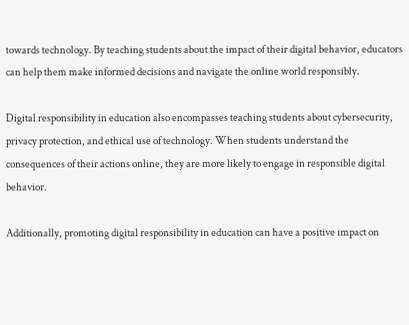towards technology. By teaching students about the impact of their digital behavior, educators can help them make informed decisions and navigate the online world responsibly.

Digital responsibility in education also encompasses teaching students about cybersecurity, privacy protection, and ethical use of technology. When students understand the consequences of their actions online, they are more likely to engage in responsible digital behavior.

Additionally, promoting digital responsibility in education can have a positive impact on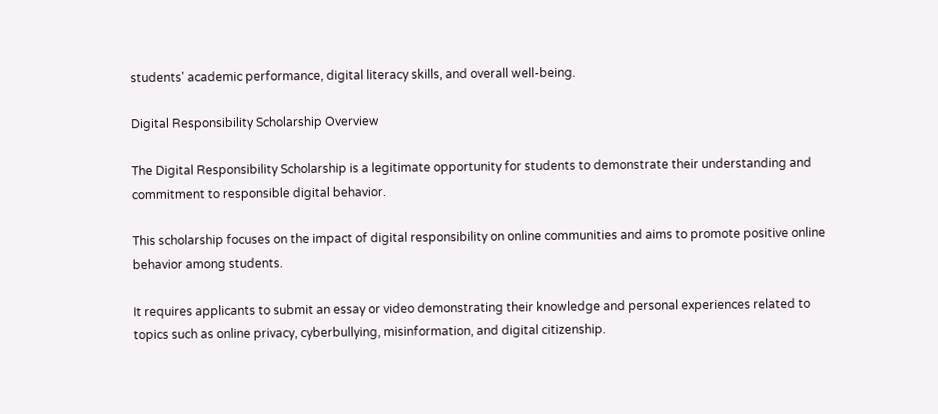students' academic performance, digital literacy skills, and overall well-being.

Digital Responsibility Scholarship Overview

The Digital Responsibility Scholarship is a legitimate opportunity for students to demonstrate their understanding and commitment to responsible digital behavior.

This scholarship focuses on the impact of digital responsibility on online communities and aims to promote positive online behavior among students.

It requires applicants to submit an essay or video demonstrating their knowledge and personal experiences related to topics such as online privacy, cyberbullying, misinformation, and digital citizenship.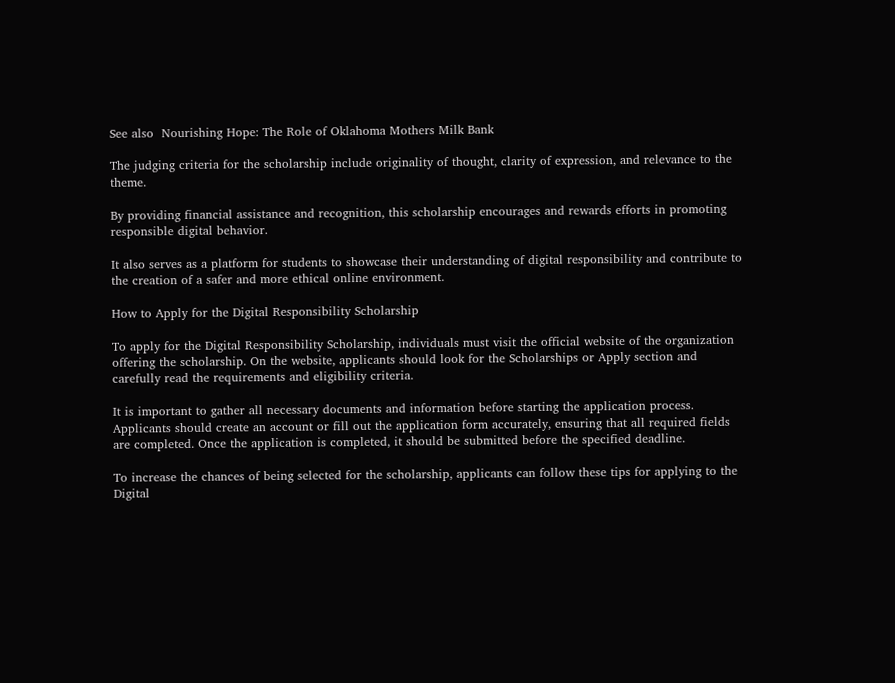See also  Nourishing Hope: The Role of Oklahoma Mothers Milk Bank

The judging criteria for the scholarship include originality of thought, clarity of expression, and relevance to the theme.

By providing financial assistance and recognition, this scholarship encourages and rewards efforts in promoting responsible digital behavior.

It also serves as a platform for students to showcase their understanding of digital responsibility and contribute to the creation of a safer and more ethical online environment.

How to Apply for the Digital Responsibility Scholarship

To apply for the Digital Responsibility Scholarship, individuals must visit the official website of the organization offering the scholarship. On the website, applicants should look for the Scholarships or Apply section and carefully read the requirements and eligibility criteria.

It is important to gather all necessary documents and information before starting the application process. Applicants should create an account or fill out the application form accurately, ensuring that all required fields are completed. Once the application is completed, it should be submitted before the specified deadline.

To increase the chances of being selected for the scholarship, applicants can follow these tips for applying to the Digital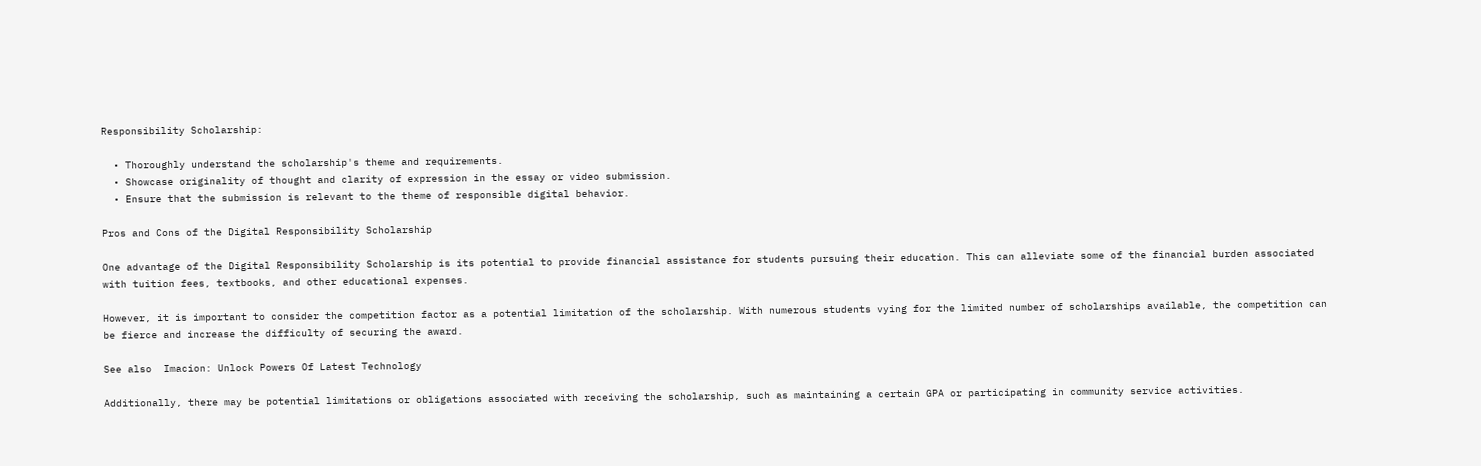Responsibility Scholarship:

  • Thoroughly understand the scholarship's theme and requirements.
  • Showcase originality of thought and clarity of expression in the essay or video submission.
  • Ensure that the submission is relevant to the theme of responsible digital behavior.

Pros and Cons of the Digital Responsibility Scholarship

One advantage of the Digital Responsibility Scholarship is its potential to provide financial assistance for students pursuing their education. This can alleviate some of the financial burden associated with tuition fees, textbooks, and other educational expenses.

However, it is important to consider the competition factor as a potential limitation of the scholarship. With numerous students vying for the limited number of scholarships available, the competition can be fierce and increase the difficulty of securing the award.

See also  Imacion: Unlock Powers Of Latest Technology

Additionally, there may be potential limitations or obligations associated with receiving the scholarship, such as maintaining a certain GPA or participating in community service activities.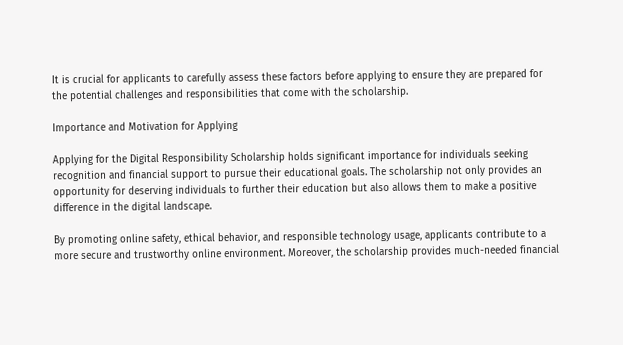It is crucial for applicants to carefully assess these factors before applying to ensure they are prepared for the potential challenges and responsibilities that come with the scholarship.

Importance and Motivation for Applying

Applying for the Digital Responsibility Scholarship holds significant importance for individuals seeking recognition and financial support to pursue their educational goals. The scholarship not only provides an opportunity for deserving individuals to further their education but also allows them to make a positive difference in the digital landscape.

By promoting online safety, ethical behavior, and responsible technology usage, applicants contribute to a more secure and trustworthy online environment. Moreover, the scholarship provides much-needed financial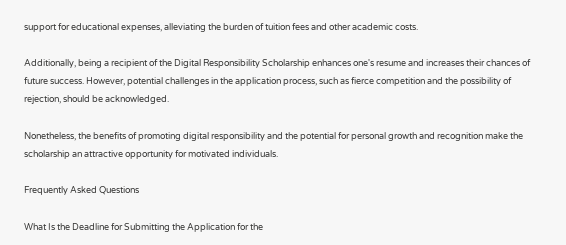support for educational expenses, alleviating the burden of tuition fees and other academic costs.

Additionally, being a recipient of the Digital Responsibility Scholarship enhances one's resume and increases their chances of future success. However, potential challenges in the application process, such as fierce competition and the possibility of rejection, should be acknowledged.

Nonetheless, the benefits of promoting digital responsibility and the potential for personal growth and recognition make the scholarship an attractive opportunity for motivated individuals.

Frequently Asked Questions

What Is the Deadline for Submitting the Application for the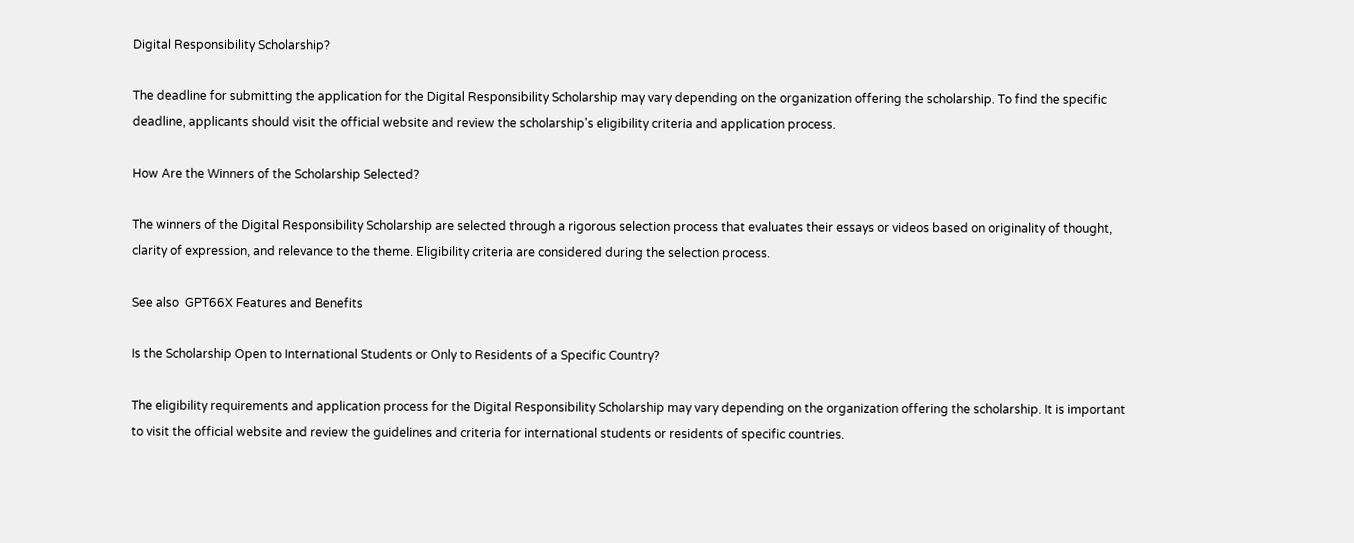Digital Responsibility Scholarship?

The deadline for submitting the application for the Digital Responsibility Scholarship may vary depending on the organization offering the scholarship. To find the specific deadline, applicants should visit the official website and review the scholarship's eligibility criteria and application process.

How Are the Winners of the Scholarship Selected?

The winners of the Digital Responsibility Scholarship are selected through a rigorous selection process that evaluates their essays or videos based on originality of thought, clarity of expression, and relevance to the theme. Eligibility criteria are considered during the selection process.

See also  GPT66X Features and Benefits

Is the Scholarship Open to International Students or Only to Residents of a Specific Country?

The eligibility requirements and application process for the Digital Responsibility Scholarship may vary depending on the organization offering the scholarship. It is important to visit the official website and review the guidelines and criteria for international students or residents of specific countries.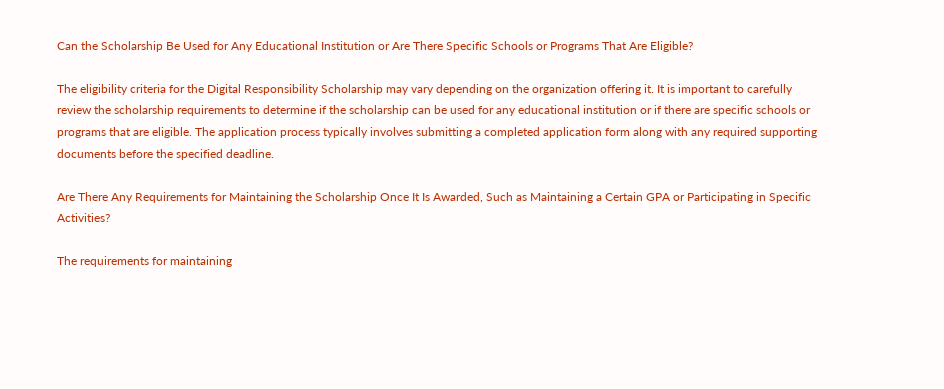Can the Scholarship Be Used for Any Educational Institution or Are There Specific Schools or Programs That Are Eligible?

The eligibility criteria for the Digital Responsibility Scholarship may vary depending on the organization offering it. It is important to carefully review the scholarship requirements to determine if the scholarship can be used for any educational institution or if there are specific schools or programs that are eligible. The application process typically involves submitting a completed application form along with any required supporting documents before the specified deadline.

Are There Any Requirements for Maintaining the Scholarship Once It Is Awarded, Such as Maintaining a Certain GPA or Participating in Specific Activities?

The requirements for maintaining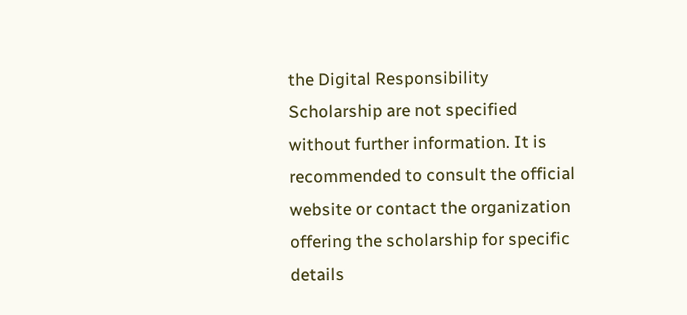the Digital Responsibility Scholarship are not specified without further information. It is recommended to consult the official website or contact the organization offering the scholarship for specific details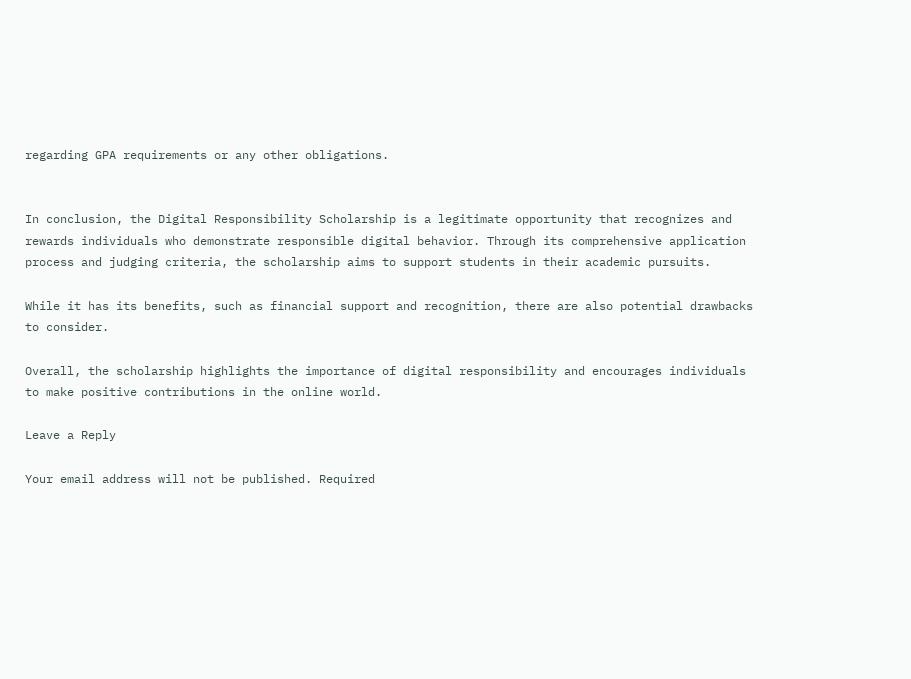regarding GPA requirements or any other obligations.


In conclusion, the Digital Responsibility Scholarship is a legitimate opportunity that recognizes and rewards individuals who demonstrate responsible digital behavior. Through its comprehensive application process and judging criteria, the scholarship aims to support students in their academic pursuits.

While it has its benefits, such as financial support and recognition, there are also potential drawbacks to consider.

Overall, the scholarship highlights the importance of digital responsibility and encourages individuals to make positive contributions in the online world.

Leave a Reply

Your email address will not be published. Required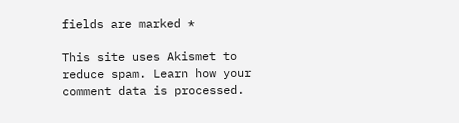fields are marked *

This site uses Akismet to reduce spam. Learn how your comment data is processed.